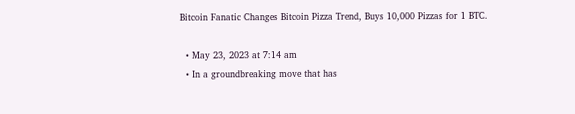Bitcoin Fanatic Changes Bitcoin Pizza Trend, Buys 10,000 Pizzas for 1 BTC.

  • May 23, 2023 at 7:14 am
  • In a groundbreaking move that has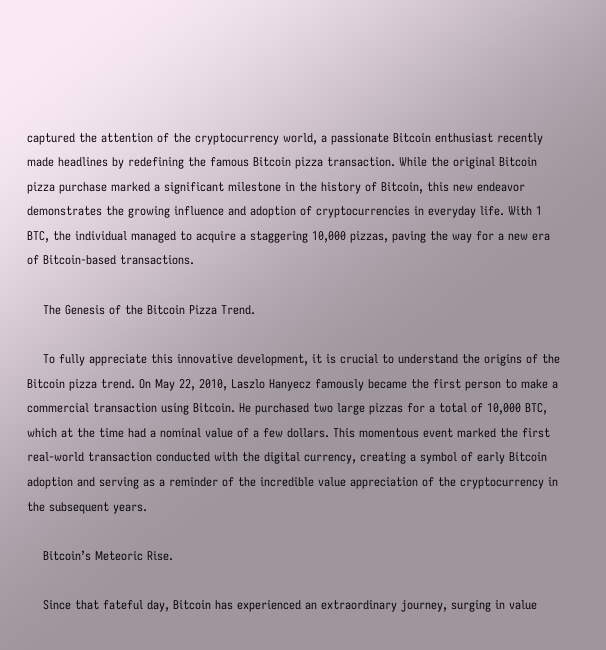captured the attention of the cryptocurrency world, a passionate Bitcoin enthusiast recently made headlines by redefining the famous Bitcoin pizza transaction. While the original Bitcoin pizza purchase marked a significant milestone in the history of Bitcoin, this new endeavor demonstrates the growing influence and adoption of cryptocurrencies in everyday life. With 1 BTC, the individual managed to acquire a staggering 10,000 pizzas, paving the way for a new era of Bitcoin-based transactions.

    The Genesis of the Bitcoin Pizza Trend.

    To fully appreciate this innovative development, it is crucial to understand the origins of the Bitcoin pizza trend. On May 22, 2010, Laszlo Hanyecz famously became the first person to make a commercial transaction using Bitcoin. He purchased two large pizzas for a total of 10,000 BTC, which at the time had a nominal value of a few dollars. This momentous event marked the first real-world transaction conducted with the digital currency, creating a symbol of early Bitcoin adoption and serving as a reminder of the incredible value appreciation of the cryptocurrency in the subsequent years.

    Bitcoin’s Meteoric Rise.

    Since that fateful day, Bitcoin has experienced an extraordinary journey, surging in value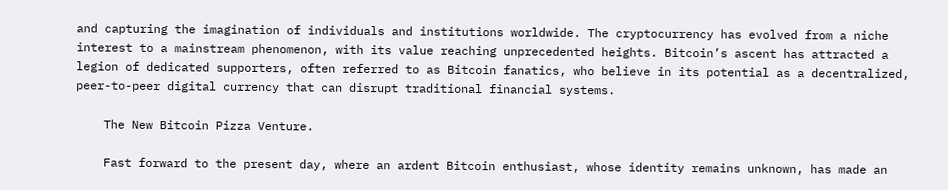and capturing the imagination of individuals and institutions worldwide. The cryptocurrency has evolved from a niche interest to a mainstream phenomenon, with its value reaching unprecedented heights. Bitcoin’s ascent has attracted a legion of dedicated supporters, often referred to as Bitcoin fanatics, who believe in its potential as a decentralized, peer-to-peer digital currency that can disrupt traditional financial systems.

    The New Bitcoin Pizza Venture.

    Fast forward to the present day, where an ardent Bitcoin enthusiast, whose identity remains unknown, has made an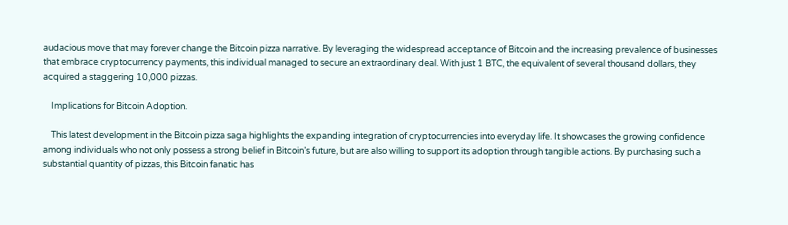audacious move that may forever change the Bitcoin pizza narrative. By leveraging the widespread acceptance of Bitcoin and the increasing prevalence of businesses that embrace cryptocurrency payments, this individual managed to secure an extraordinary deal. With just 1 BTC, the equivalent of several thousand dollars, they acquired a staggering 10,000 pizzas.

    Implications for Bitcoin Adoption.

    This latest development in the Bitcoin pizza saga highlights the expanding integration of cryptocurrencies into everyday life. It showcases the growing confidence among individuals who not only possess a strong belief in Bitcoin’s future, but are also willing to support its adoption through tangible actions. By purchasing such a substantial quantity of pizzas, this Bitcoin fanatic has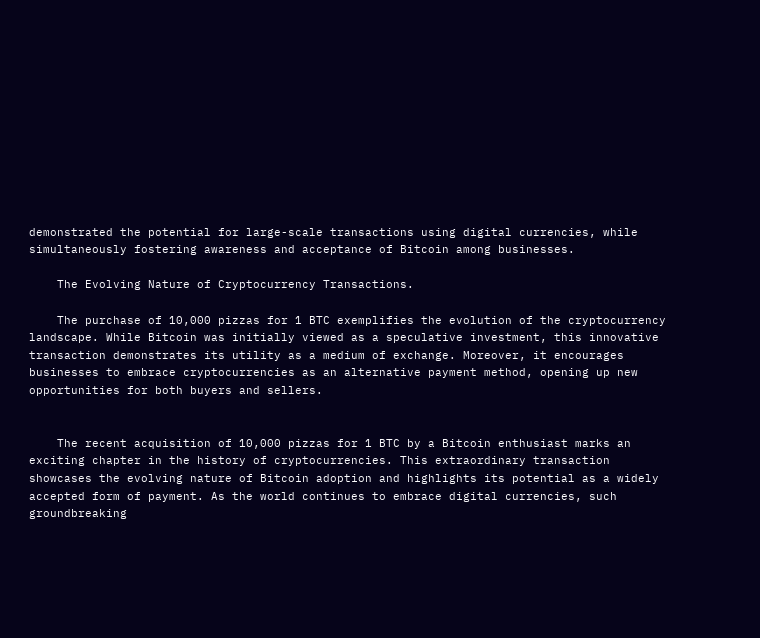demonstrated the potential for large-scale transactions using digital currencies, while simultaneously fostering awareness and acceptance of Bitcoin among businesses.

    The Evolving Nature of Cryptocurrency Transactions.

    The purchase of 10,000 pizzas for 1 BTC exemplifies the evolution of the cryptocurrency landscape. While Bitcoin was initially viewed as a speculative investment, this innovative transaction demonstrates its utility as a medium of exchange. Moreover, it encourages businesses to embrace cryptocurrencies as an alternative payment method, opening up new opportunities for both buyers and sellers.


    The recent acquisition of 10,000 pizzas for 1 BTC by a Bitcoin enthusiast marks an exciting chapter in the history of cryptocurrencies. This extraordinary transaction showcases the evolving nature of Bitcoin adoption and highlights its potential as a widely accepted form of payment. As the world continues to embrace digital currencies, such groundbreaking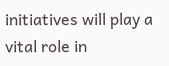initiatives will play a vital role in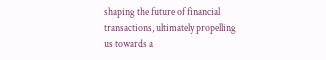shaping the future of financial transactions, ultimately propelling us towards a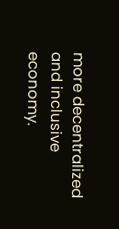more decentralized and inclusive economy.